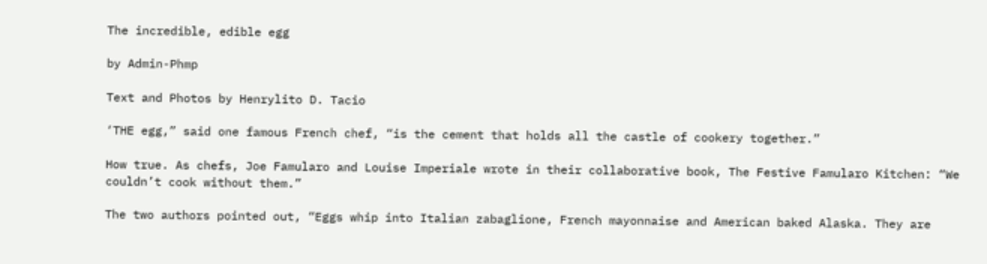The incredible, edible egg

by Admin-Phmp

Text and Photos by Henrylito D. Tacio

‘THE egg,” said one famous French chef, “is the cement that holds all the castle of cookery together.”

How true. As chefs, Joe Famularo and Louise Imperiale wrote in their collaborative book, The Festive Famularo Kitchen: “We couldn’t cook without them.”

The two authors pointed out, “Eggs whip into Italian zabaglione, French mayonnaise and American baked Alaska. They are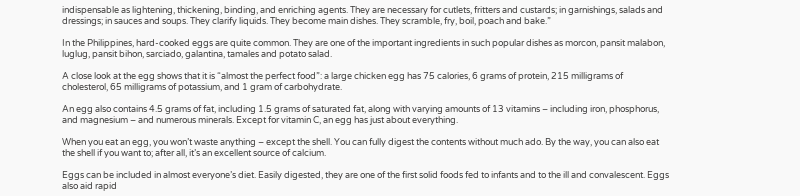indispensable as lightening, thickening, binding, and enriching agents. They are necessary for cutlets, fritters and custards; in garnishings, salads and dressings; in sauces and soups. They clarify liquids. They become main dishes. They scramble, fry, boil, poach and bake.”

In the Philippines, hard-cooked eggs are quite common. They are one of the important ingredients in such popular dishes as morcon, pansit malabon, luglug, pansit bihon, sarciado, galantina, tamales and potato salad.

A close look at the egg shows that it is “almost the perfect food”: a large chicken egg has 75 calories, 6 grams of protein, 215 milligrams of cholesterol, 65 milligrams of potassium, and 1 gram of carbohydrate.

An egg also contains 4.5 grams of fat, including 1.5 grams of saturated fat, along with varying amounts of 13 vitamins – including iron, phosphorus, and magnesium – and numerous minerals. Except for vitamin C, an egg has just about everything.

When you eat an egg, you won’t waste anything – except the shell. You can fully digest the contents without much ado. By the way, you can also eat the shell if you want to; after all, it’s an excellent source of calcium.

Eggs can be included in almost everyone’s diet. Easily digested, they are one of the first solid foods fed to infants and to the ill and convalescent. Eggs also aid rapid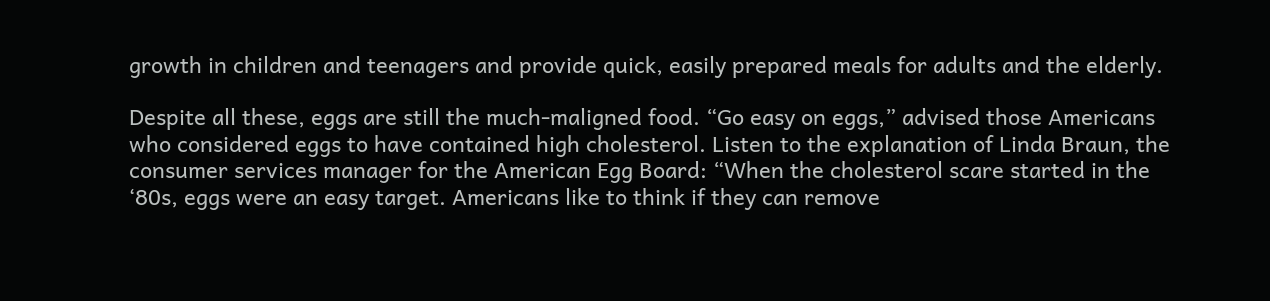growth in children and teenagers and provide quick, easily prepared meals for adults and the elderly.

Despite all these, eggs are still the much-maligned food. “Go easy on eggs,” advised those Americans who considered eggs to have contained high cholesterol. Listen to the explanation of Linda Braun, the consumer services manager for the American Egg Board: “When the cholesterol scare started in the ‘80s, eggs were an easy target. Americans like to think if they can remove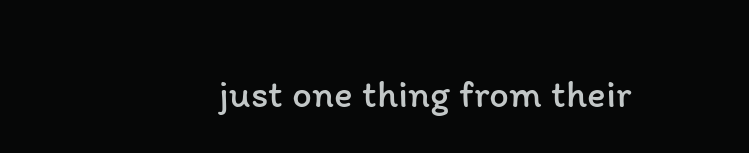just one thing from their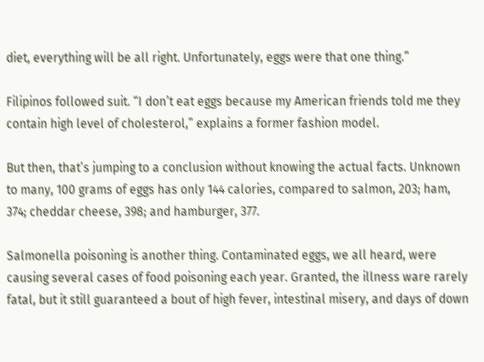diet, everything will be all right. Unfortunately, eggs were that one thing.”

Filipinos followed suit. “I don’t eat eggs because my American friends told me they contain high level of cholesterol,” explains a former fashion model.

But then, that’s jumping to a conclusion without knowing the actual facts. Unknown to many, 100 grams of eggs has only 144 calories, compared to salmon, 203; ham, 374; cheddar cheese, 398; and hamburger, 377.

Salmonella poisoning is another thing. Contaminated eggs, we all heard, were causing several cases of food poisoning each year. Granted, the illness ware rarely fatal, but it still guaranteed a bout of high fever, intestinal misery, and days of down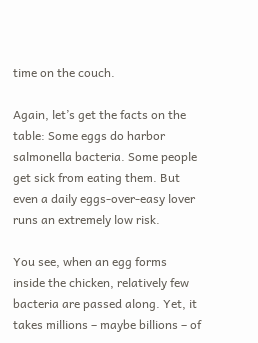time on the couch.

Again, let’s get the facts on the table: Some eggs do harbor salmonella bacteria. Some people get sick from eating them. But even a daily eggs-over-easy lover runs an extremely low risk.

You see, when an egg forms inside the chicken, relatively few bacteria are passed along. Yet, it takes millions – maybe billions – of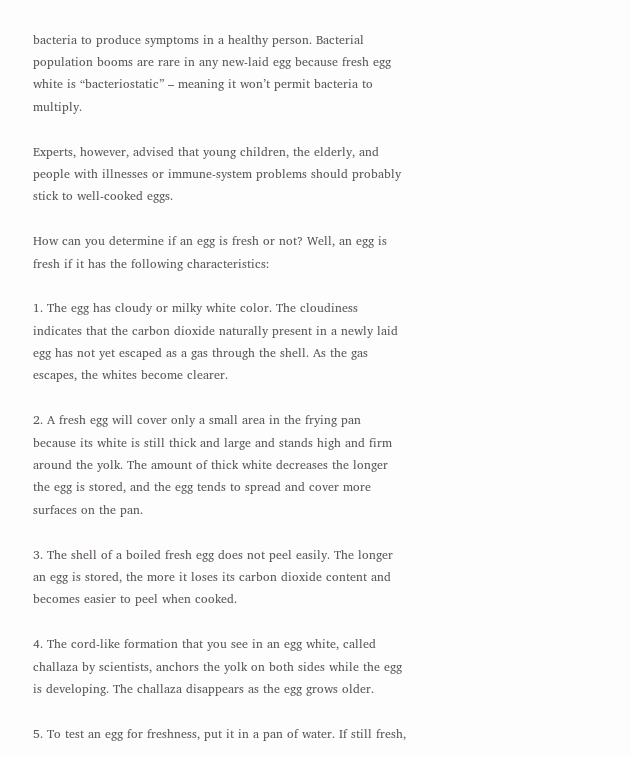bacteria to produce symptoms in a healthy person. Bacterial population booms are rare in any new-laid egg because fresh egg white is “bacteriostatic” – meaning it won’t permit bacteria to multiply.

Experts, however, advised that young children, the elderly, and people with illnesses or immune-system problems should probably stick to well-cooked eggs.

How can you determine if an egg is fresh or not? Well, an egg is fresh if it has the following characteristics:

1. The egg has cloudy or milky white color. The cloudiness indicates that the carbon dioxide naturally present in a newly laid egg has not yet escaped as a gas through the shell. As the gas escapes, the whites become clearer.

2. A fresh egg will cover only a small area in the frying pan because its white is still thick and large and stands high and firm around the yolk. The amount of thick white decreases the longer the egg is stored, and the egg tends to spread and cover more surfaces on the pan.

3. The shell of a boiled fresh egg does not peel easily. The longer an egg is stored, the more it loses its carbon dioxide content and becomes easier to peel when cooked.

4. The cord-like formation that you see in an egg white, called challaza by scientists, anchors the yolk on both sides while the egg is developing. The challaza disappears as the egg grows older.

5. To test an egg for freshness, put it in a pan of water. If still fresh,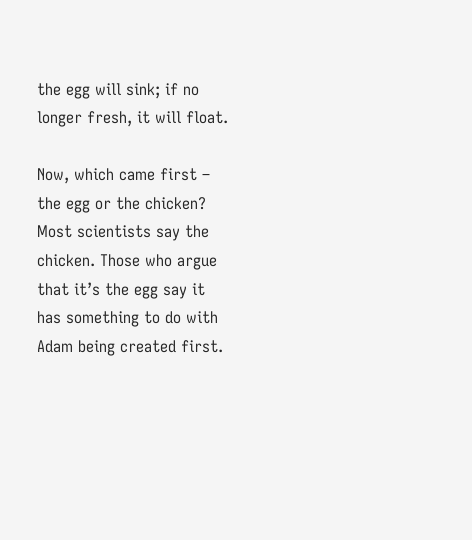the egg will sink; if no longer fresh, it will float.

Now, which came first – the egg or the chicken? Most scientists say the chicken. Those who argue that it’s the egg say it has something to do with Adam being created first.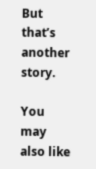But that’s another story.

You may also like